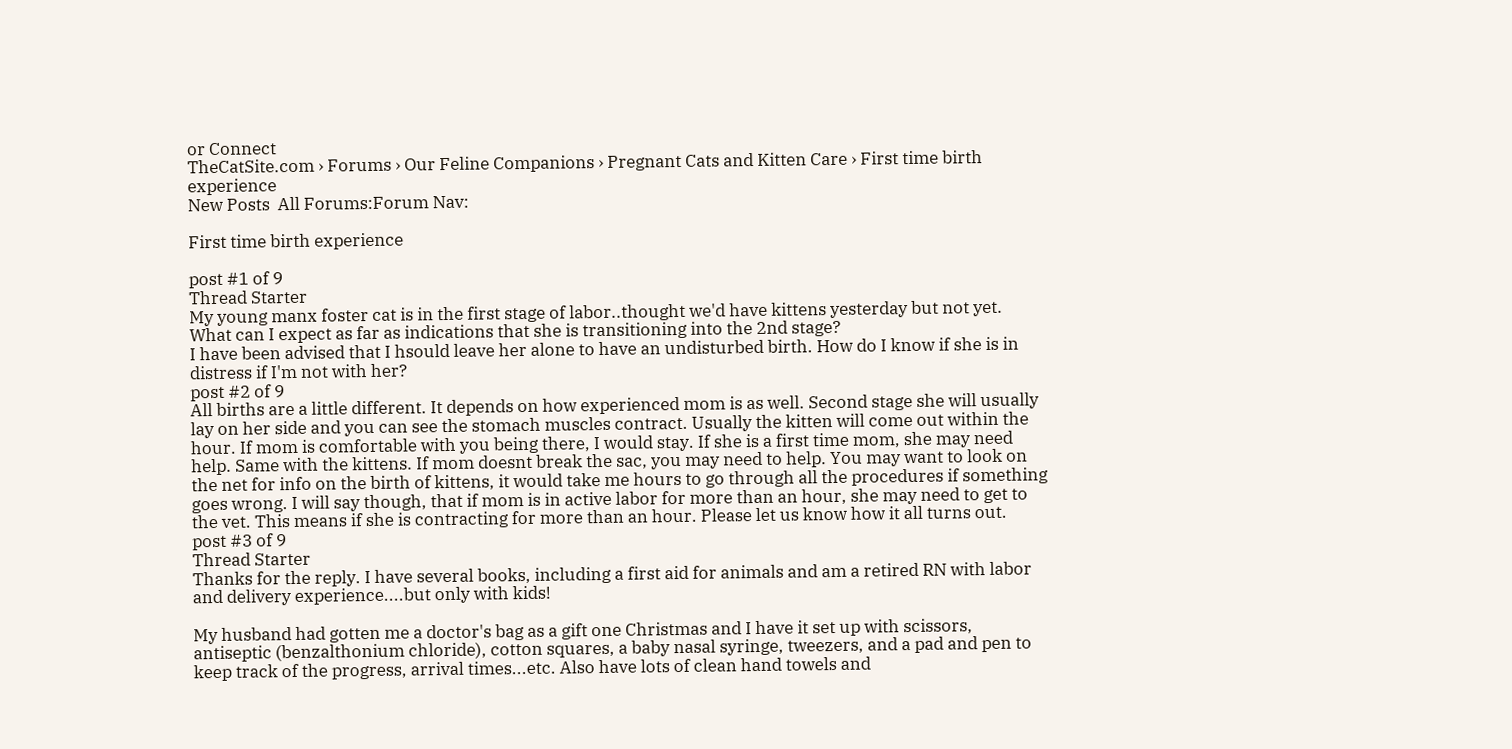or Connect
TheCatSite.com › Forums › Our Feline Companions › Pregnant Cats and Kitten Care › First time birth experience
New Posts  All Forums:Forum Nav:

First time birth experience

post #1 of 9
Thread Starter
My young manx foster cat is in the first stage of labor..thought we'd have kittens yesterday but not yet.
What can I expect as far as indications that she is transitioning into the 2nd stage?
I have been advised that I hsould leave her alone to have an undisturbed birth. How do I know if she is in distress if I'm not with her?
post #2 of 9
All births are a little different. It depends on how experienced mom is as well. Second stage she will usually lay on her side and you can see the stomach muscles contract. Usually the kitten will come out within the hour. If mom is comfortable with you being there, I would stay. If she is a first time mom, she may need help. Same with the kittens. If mom doesnt break the sac, you may need to help. You may want to look on the net for info on the birth of kittens, it would take me hours to go through all the procedures if something goes wrong. I will say though, that if mom is in active labor for more than an hour, she may need to get to the vet. This means if she is contracting for more than an hour. Please let us know how it all turns out.
post #3 of 9
Thread Starter
Thanks for the reply. I have several books, including a first aid for animals and am a retired RN with labor and delivery experience....but only with kids!

My husband had gotten me a doctor's bag as a gift one Christmas and I have it set up with scissors, antiseptic (benzalthonium chloride), cotton squares, a baby nasal syringe, tweezers, and a pad and pen to keep track of the progress, arrival times...etc. Also have lots of clean hand towels and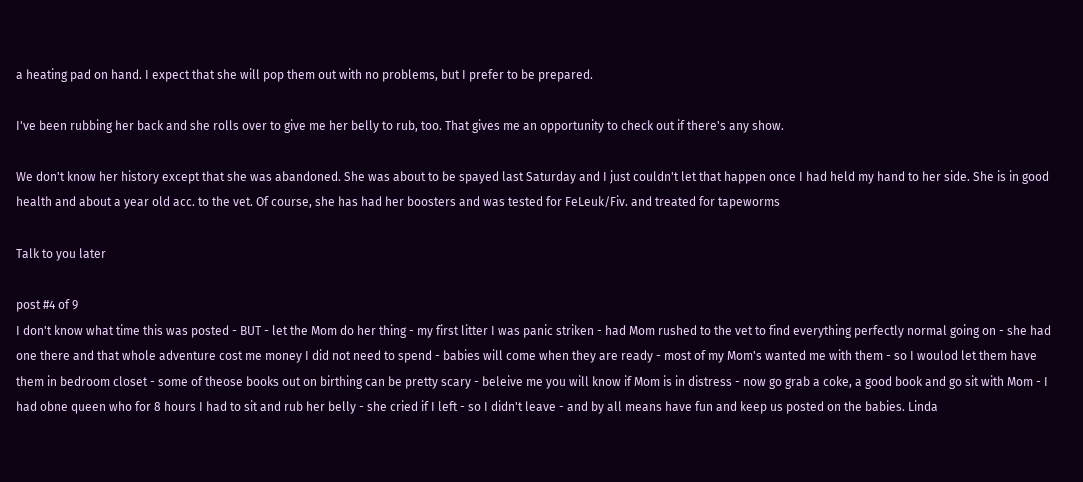a heating pad on hand. I expect that she will pop them out with no problems, but I prefer to be prepared.

I've been rubbing her back and she rolls over to give me her belly to rub, too. That gives me an opportunity to check out if there's any show.

We don't know her history except that she was abandoned. She was about to be spayed last Saturday and I just couldn't let that happen once I had held my hand to her side. She is in good health and about a year old acc. to the vet. Of course, she has had her boosters and was tested for FeLeuk/Fiv. and treated for tapeworms

Talk to you later

post #4 of 9
I don't know what time this was posted - BUT - let the Mom do her thing - my first litter I was panic striken - had Mom rushed to the vet to find everything perfectly normal going on - she had one there and that whole adventure cost me money I did not need to spend - babies will come when they are ready - most of my Mom's wanted me with them - so I woulod let them have them in bedroom closet - some of theose books out on birthing can be pretty scary - beleive me you will know if Mom is in distress - now go grab a coke, a good book and go sit with Mom - I had obne queen who for 8 hours I had to sit and rub her belly - she cried if I left - so I didn't leave - and by all means have fun and keep us posted on the babies. Linda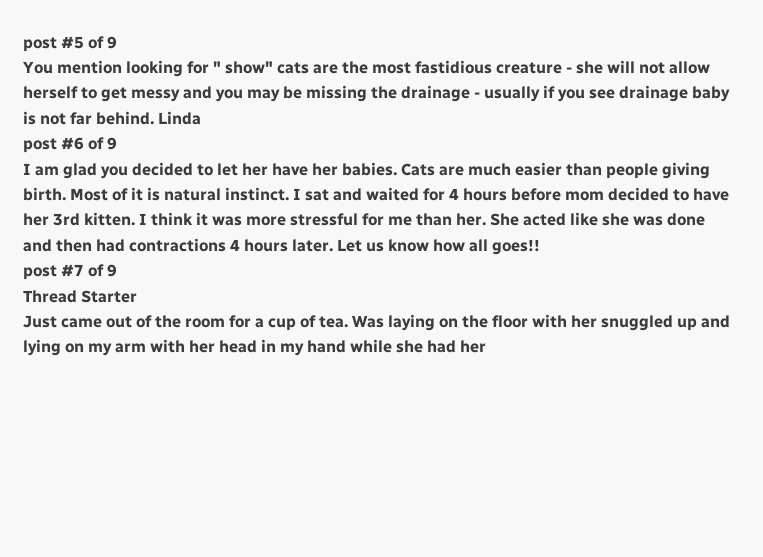post #5 of 9
You mention looking for " show" cats are the most fastidious creature - she will not allow herself to get messy and you may be missing the drainage - usually if you see drainage baby is not far behind. Linda
post #6 of 9
I am glad you decided to let her have her babies. Cats are much easier than people giving birth. Most of it is natural instinct. I sat and waited for 4 hours before mom decided to have her 3rd kitten. I think it was more stressful for me than her. She acted like she was done and then had contractions 4 hours later. Let us know how all goes!!
post #7 of 9
Thread Starter
Just came out of the room for a cup of tea. Was laying on the floor with her snuggled up and lying on my arm with her head in my hand while she had her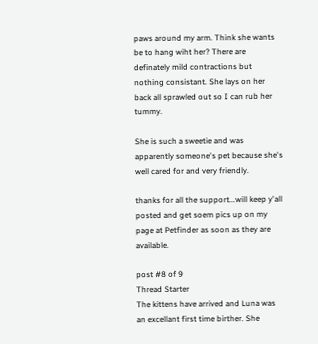paws around my arm. Think she wants be to hang wiht her? There are definately mild contractions but nothing consistant. She lays on her back all sprawled out so I can rub her tummy.

She is such a sweetie and was apparently someone's pet because she's well cared for and very friendly.

thanks for all the support...will keep y'all posted and get soem pics up on my page at Petfinder as soon as they are available.

post #8 of 9
Thread Starter
The kittens have arrived and Luna was an excellant first time birther. She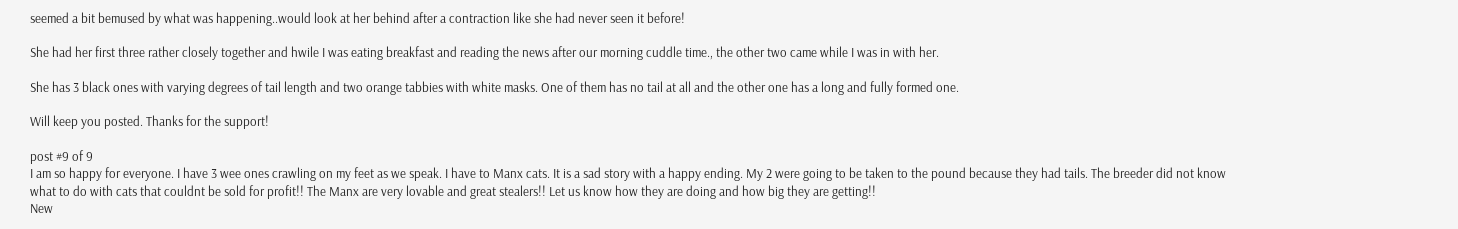seemed a bit bemused by what was happening..would look at her behind after a contraction like she had never seen it before!

She had her first three rather closely together and hwile I was eating breakfast and reading the news after our morning cuddle time., the other two came while I was in with her.

She has 3 black ones with varying degrees of tail length and two orange tabbies with white masks. One of them has no tail at all and the other one has a long and fully formed one.

Will keep you posted. Thanks for the support!

post #9 of 9
I am so happy for everyone. I have 3 wee ones crawling on my feet as we speak. I have to Manx cats. It is a sad story with a happy ending. My 2 were going to be taken to the pound because they had tails. The breeder did not know what to do with cats that couldnt be sold for profit!! The Manx are very lovable and great stealers!! Let us know how they are doing and how big they are getting!!
New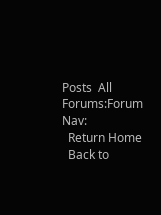Posts  All Forums:Forum Nav:
  Return Home
  Back to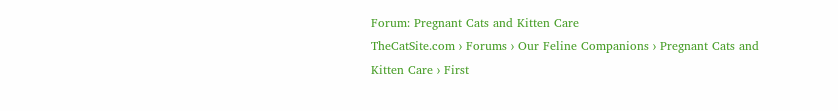Forum: Pregnant Cats and Kitten Care
TheCatSite.com › Forums › Our Feline Companions › Pregnant Cats and Kitten Care › First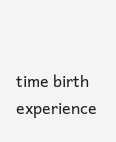time birth experience